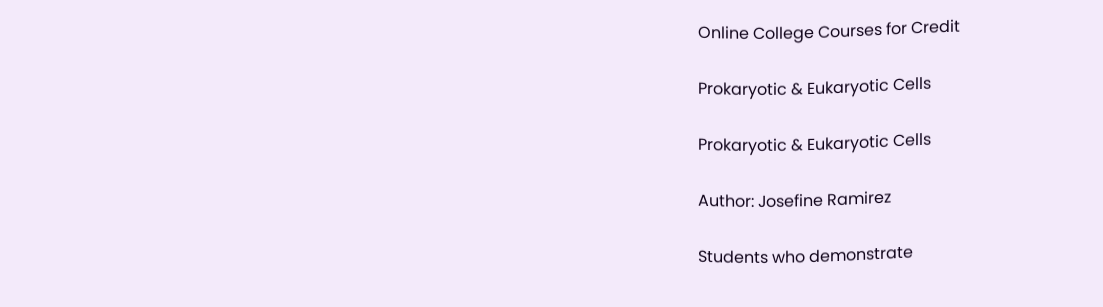Online College Courses for Credit

Prokaryotic & Eukaryotic Cells

Prokaryotic & Eukaryotic Cells

Author: Josefine Ramirez

Students who demonstrate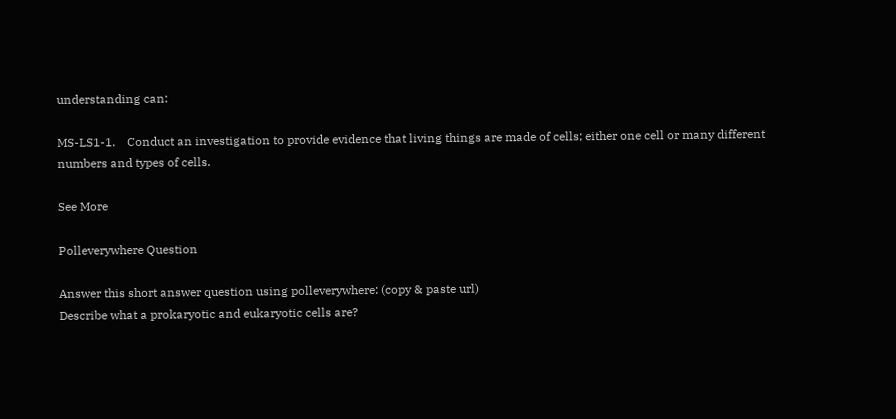understanding can:

MS-LS1-1.    Conduct an investigation to provide evidence that living things are made of cells; either one cell or many different numbers and types of cells.

See More

Polleverywhere Question

Answer this short answer question using polleverywhere: (copy & paste url)
Describe what a prokaryotic and eukaryotic cells are?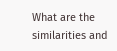What are the similarities and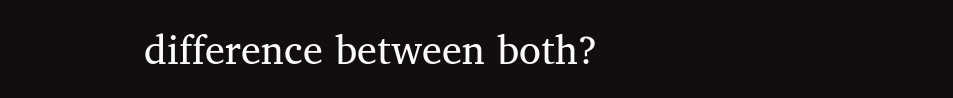difference between both?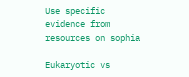Use specific evidence from resources on sophia

Eukaryotic vs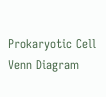Prokaryotic Cell Venn Diagram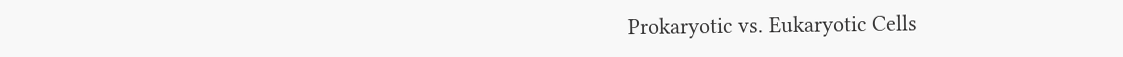Prokaryotic vs. Eukaryotic Cells